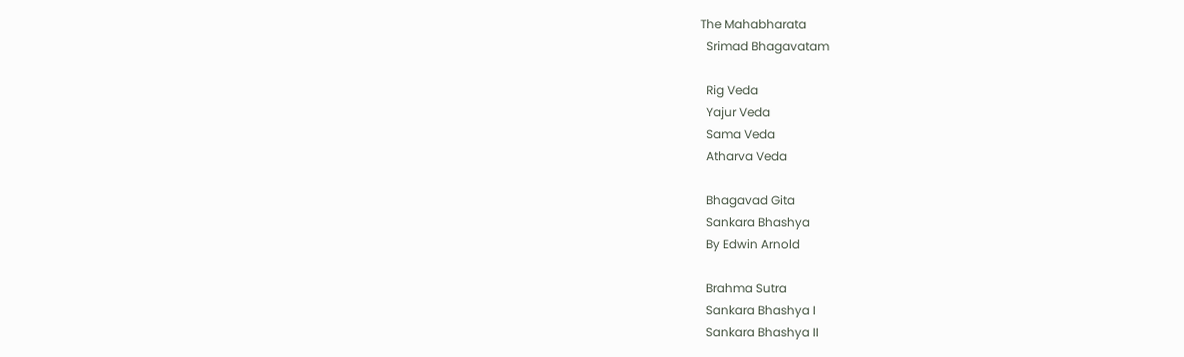The Mahabharata
  Srimad Bhagavatam

  Rig Veda
  Yajur Veda
  Sama Veda
  Atharva Veda

  Bhagavad Gita
  Sankara Bhashya
  By Edwin Arnold

  Brahma Sutra
  Sankara Bhashya I
  Sankara Bhashya II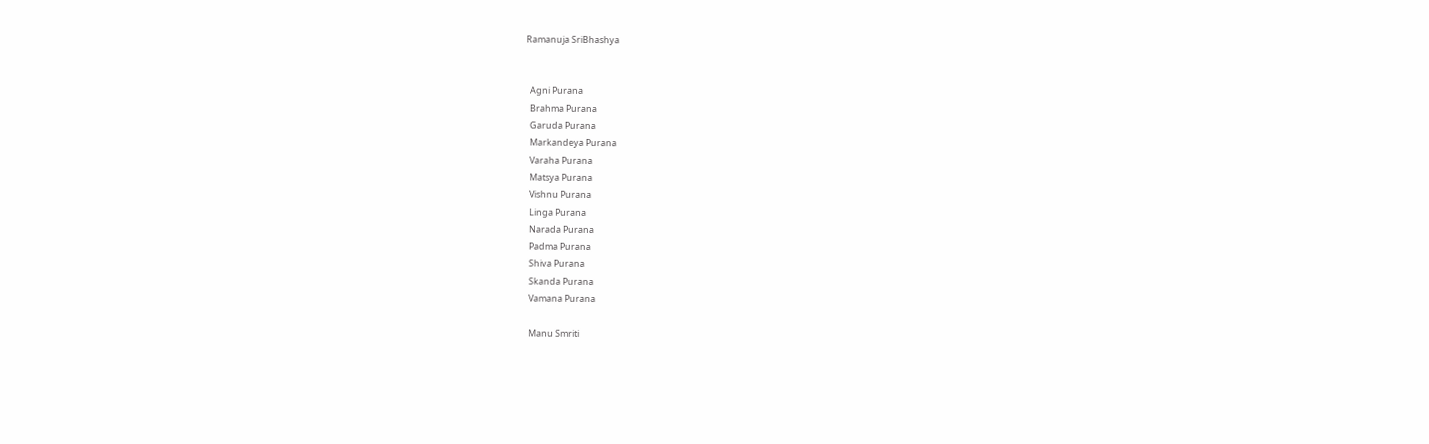Ramanuja SriBhashya


  Agni Purana
  Brahma Purana
  Garuda Purana
  Markandeya Purana
  Varaha Purana
  Matsya Purana
  Vishnu Purana
  Linga Purana
  Narada Purana
  Padma Purana
  Shiva Purana
  Skanda Purana
  Vamana Purana

  Manu Smriti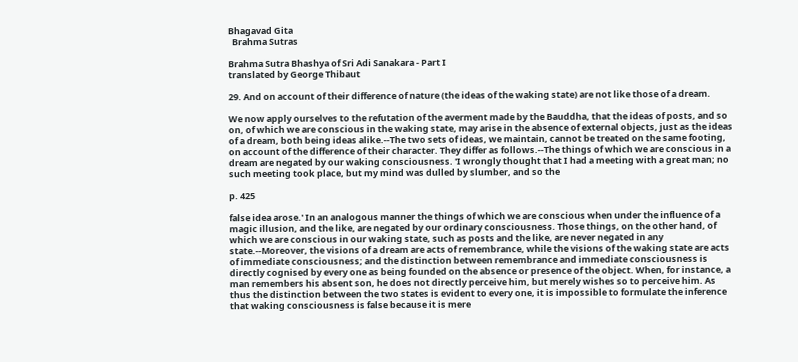Bhagavad Gita
  Brahma Sutras

Brahma Sutra Bhashya of Sri Adi Sanakara - Part I
translated by George Thibaut

29. And on account of their difference of nature (the ideas of the waking state) are not like those of a dream.

We now apply ourselves to the refutation of the averment made by the Bauddha, that the ideas of posts, and so on, of which we are conscious in the waking state, may arise in the absence of external objects, just as the ideas of a dream, both being ideas alike.--The two sets of ideas, we maintain, cannot be treated on the same footing, on account of the difference of their character. They differ as follows.--The things of which we are conscious in a dream are negated by our waking consciousness. 'I wrongly thought that I had a meeting with a great man; no such meeting took place, but my mind was dulled by slumber, and so the

p. 425

false idea arose.' In an analogous manner the things of which we are conscious when under the influence of a magic illusion, and the like, are negated by our ordinary consciousness. Those things, on the other hand, of which we are conscious in our waking state, such as posts and the like, are never negated in any state.--Moreover, the visions of a dream are acts of remembrance, while the visions of the waking state are acts of immediate consciousness; and the distinction between remembrance and immediate consciousness is directly cognised by every one as being founded on the absence or presence of the object. When, for instance, a man remembers his absent son, he does not directly perceive him, but merely wishes so to perceive him. As thus the distinction between the two states is evident to every one, it is impossible to formulate the inference that waking consciousness is false because it is mere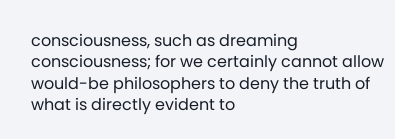consciousness, such as dreaming consciousness; for we certainly cannot allow would-be philosophers to deny the truth of what is directly evident to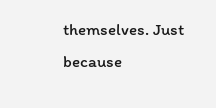themselves. Just because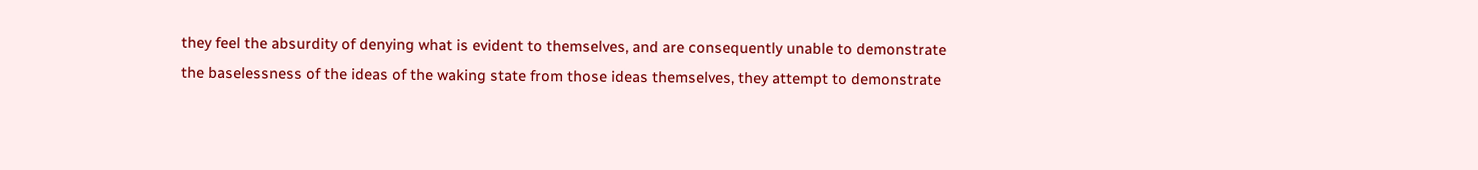they feel the absurdity of denying what is evident to themselves, and are consequently unable to demonstrate the baselessness of the ideas of the waking state from those ideas themselves, they attempt to demonstrate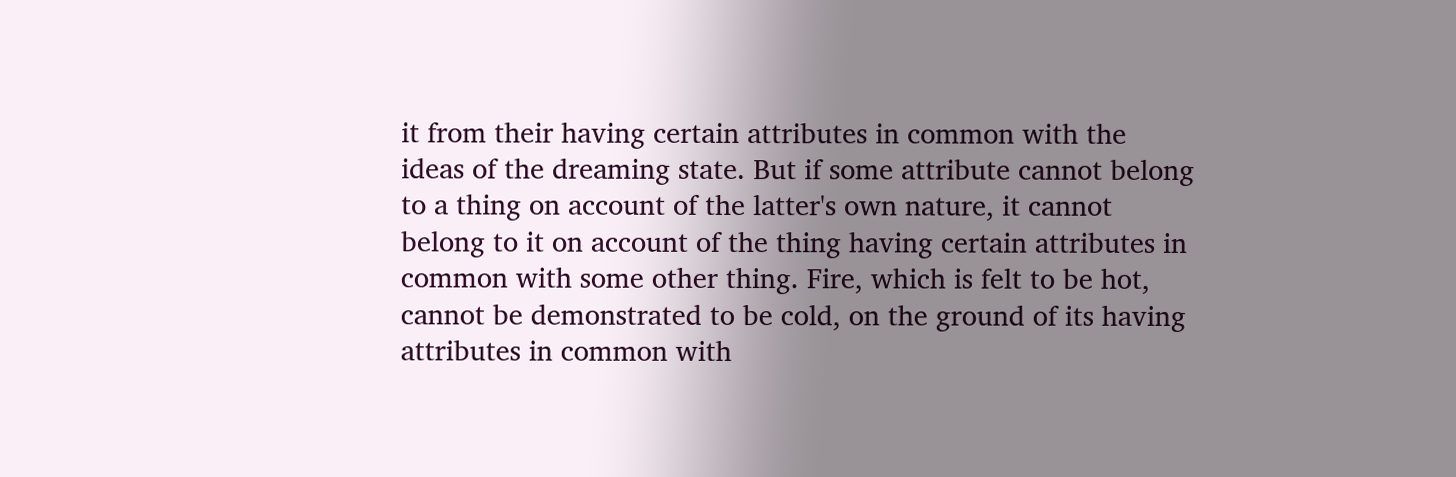it from their having certain attributes in common with the ideas of the dreaming state. But if some attribute cannot belong to a thing on account of the latter's own nature, it cannot belong to it on account of the thing having certain attributes in common with some other thing. Fire, which is felt to be hot, cannot be demonstrated to be cold, on the ground of its having attributes in common with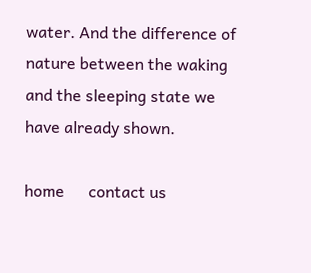water. And the difference of nature between the waking and the sleeping state we have already shown.

home      contact us